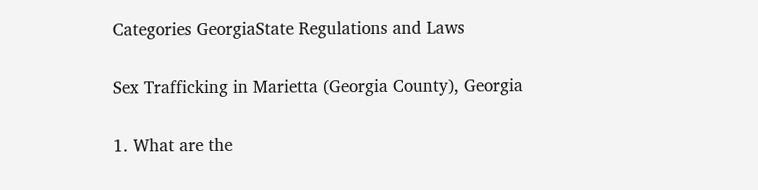Categories GeorgiaState Regulations and Laws

Sex Trafficking in Marietta (Georgia County), Georgia

1. What are the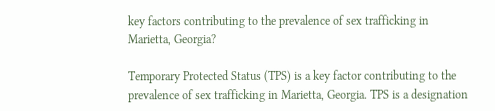key factors contributing to the prevalence of sex trafficking in Marietta, Georgia?

Temporary Protected Status (TPS) is a key factor contributing to the prevalence of sex trafficking in Marietta, Georgia. TPS is a designation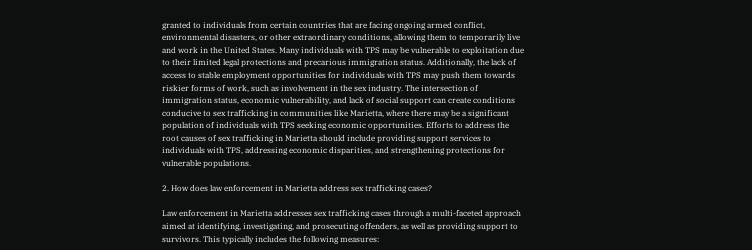granted to individuals from certain countries that are facing ongoing armed conflict, environmental disasters, or other extraordinary conditions, allowing them to temporarily live and work in the United States. Many individuals with TPS may be vulnerable to exploitation due to their limited legal protections and precarious immigration status. Additionally, the lack of access to stable employment opportunities for individuals with TPS may push them towards riskier forms of work, such as involvement in the sex industry. The intersection of immigration status, economic vulnerability, and lack of social support can create conditions conducive to sex trafficking in communities like Marietta, where there may be a significant population of individuals with TPS seeking economic opportunities. Efforts to address the root causes of sex trafficking in Marietta should include providing support services to individuals with TPS, addressing economic disparities, and strengthening protections for vulnerable populations.

2. How does law enforcement in Marietta address sex trafficking cases?

Law enforcement in Marietta addresses sex trafficking cases through a multi-faceted approach aimed at identifying, investigating, and prosecuting offenders, as well as providing support to survivors. This typically includes the following measures: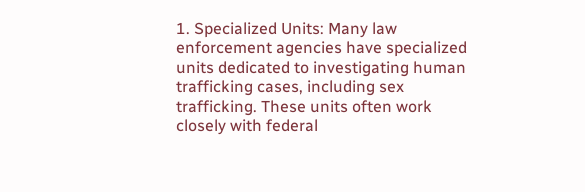1. Specialized Units: Many law enforcement agencies have specialized units dedicated to investigating human trafficking cases, including sex trafficking. These units often work closely with federal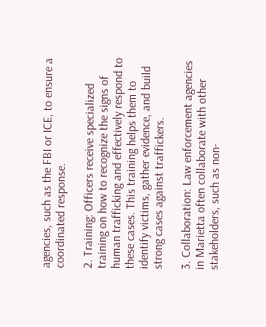agencies, such as the FBI or ICE, to ensure a coordinated response.

2. Training: Officers receive specialized training on how to recognize the signs of human trafficking and effectively respond to these cases. This training helps them to identify victims, gather evidence, and build strong cases against traffickers.

3. Collaboration: Law enforcement agencies in Marietta often collaborate with other stakeholders, such as non-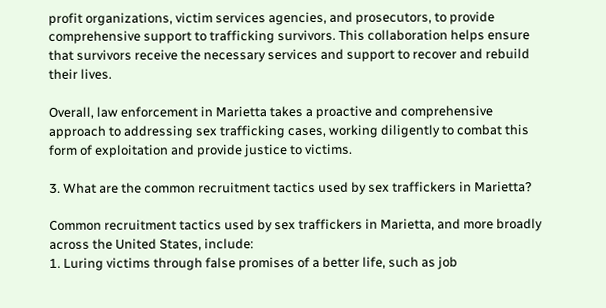profit organizations, victim services agencies, and prosecutors, to provide comprehensive support to trafficking survivors. This collaboration helps ensure that survivors receive the necessary services and support to recover and rebuild their lives.

Overall, law enforcement in Marietta takes a proactive and comprehensive approach to addressing sex trafficking cases, working diligently to combat this form of exploitation and provide justice to victims.

3. What are the common recruitment tactics used by sex traffickers in Marietta?

Common recruitment tactics used by sex traffickers in Marietta, and more broadly across the United States, include:
1. Luring victims through false promises of a better life, such as job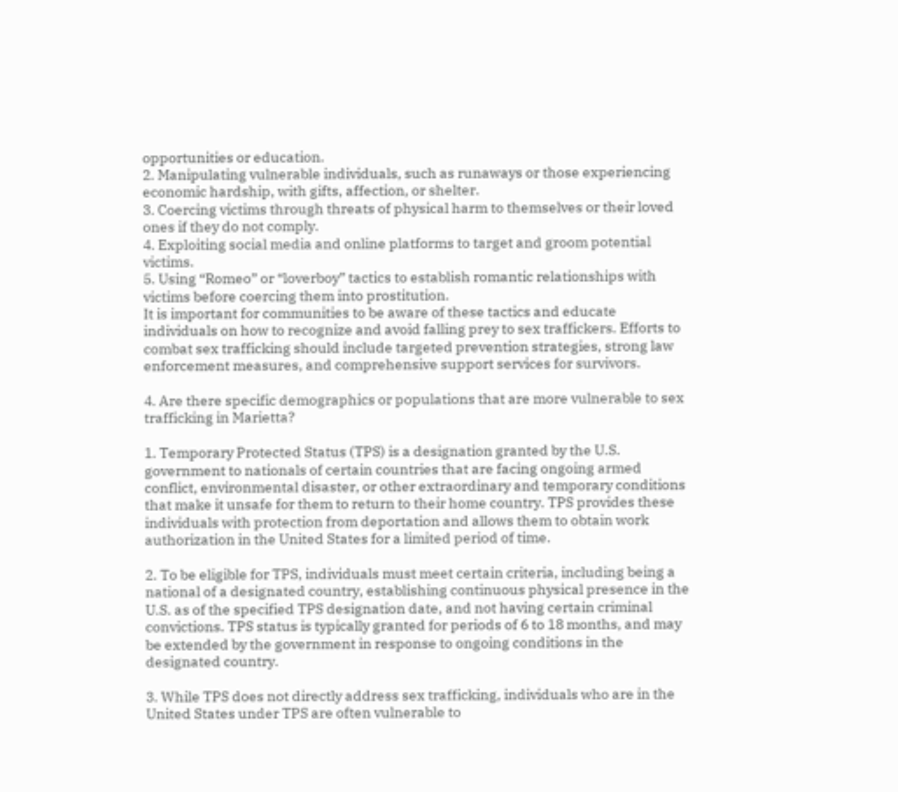opportunities or education.
2. Manipulating vulnerable individuals, such as runaways or those experiencing economic hardship, with gifts, affection, or shelter.
3. Coercing victims through threats of physical harm to themselves or their loved ones if they do not comply.
4. Exploiting social media and online platforms to target and groom potential victims.
5. Using “Romeo” or “loverboy” tactics to establish romantic relationships with victims before coercing them into prostitution.
It is important for communities to be aware of these tactics and educate individuals on how to recognize and avoid falling prey to sex traffickers. Efforts to combat sex trafficking should include targeted prevention strategies, strong law enforcement measures, and comprehensive support services for survivors.

4. Are there specific demographics or populations that are more vulnerable to sex trafficking in Marietta?

1. Temporary Protected Status (TPS) is a designation granted by the U.S. government to nationals of certain countries that are facing ongoing armed conflict, environmental disaster, or other extraordinary and temporary conditions that make it unsafe for them to return to their home country. TPS provides these individuals with protection from deportation and allows them to obtain work authorization in the United States for a limited period of time.

2. To be eligible for TPS, individuals must meet certain criteria, including being a national of a designated country, establishing continuous physical presence in the U.S. as of the specified TPS designation date, and not having certain criminal convictions. TPS status is typically granted for periods of 6 to 18 months, and may be extended by the government in response to ongoing conditions in the designated country.

3. While TPS does not directly address sex trafficking, individuals who are in the United States under TPS are often vulnerable to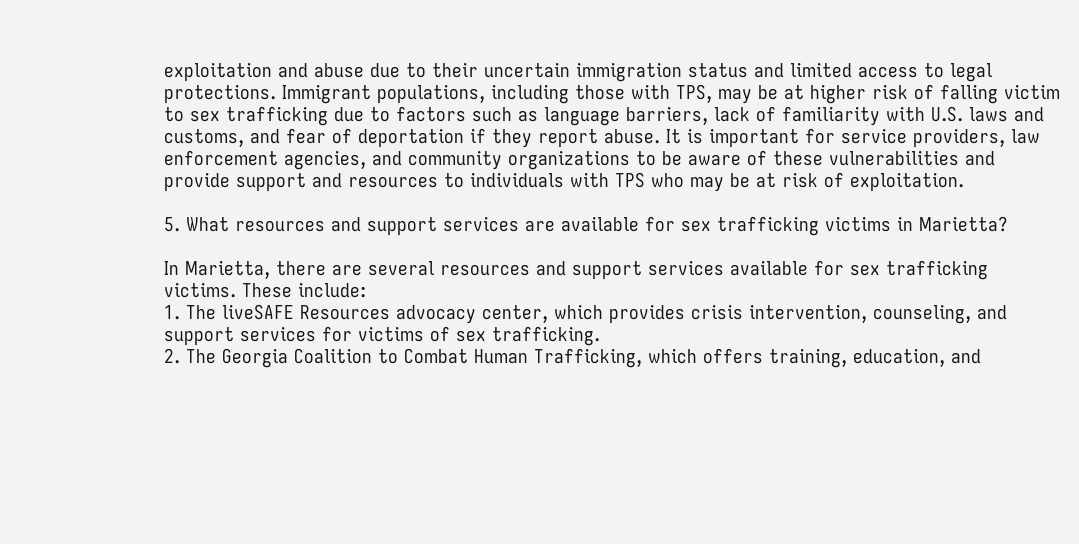exploitation and abuse due to their uncertain immigration status and limited access to legal protections. Immigrant populations, including those with TPS, may be at higher risk of falling victim to sex trafficking due to factors such as language barriers, lack of familiarity with U.S. laws and customs, and fear of deportation if they report abuse. It is important for service providers, law enforcement agencies, and community organizations to be aware of these vulnerabilities and provide support and resources to individuals with TPS who may be at risk of exploitation.

5. What resources and support services are available for sex trafficking victims in Marietta?

In Marietta, there are several resources and support services available for sex trafficking victims. These include:
1. The liveSAFE Resources advocacy center, which provides crisis intervention, counseling, and support services for victims of sex trafficking.
2. The Georgia Coalition to Combat Human Trafficking, which offers training, education, and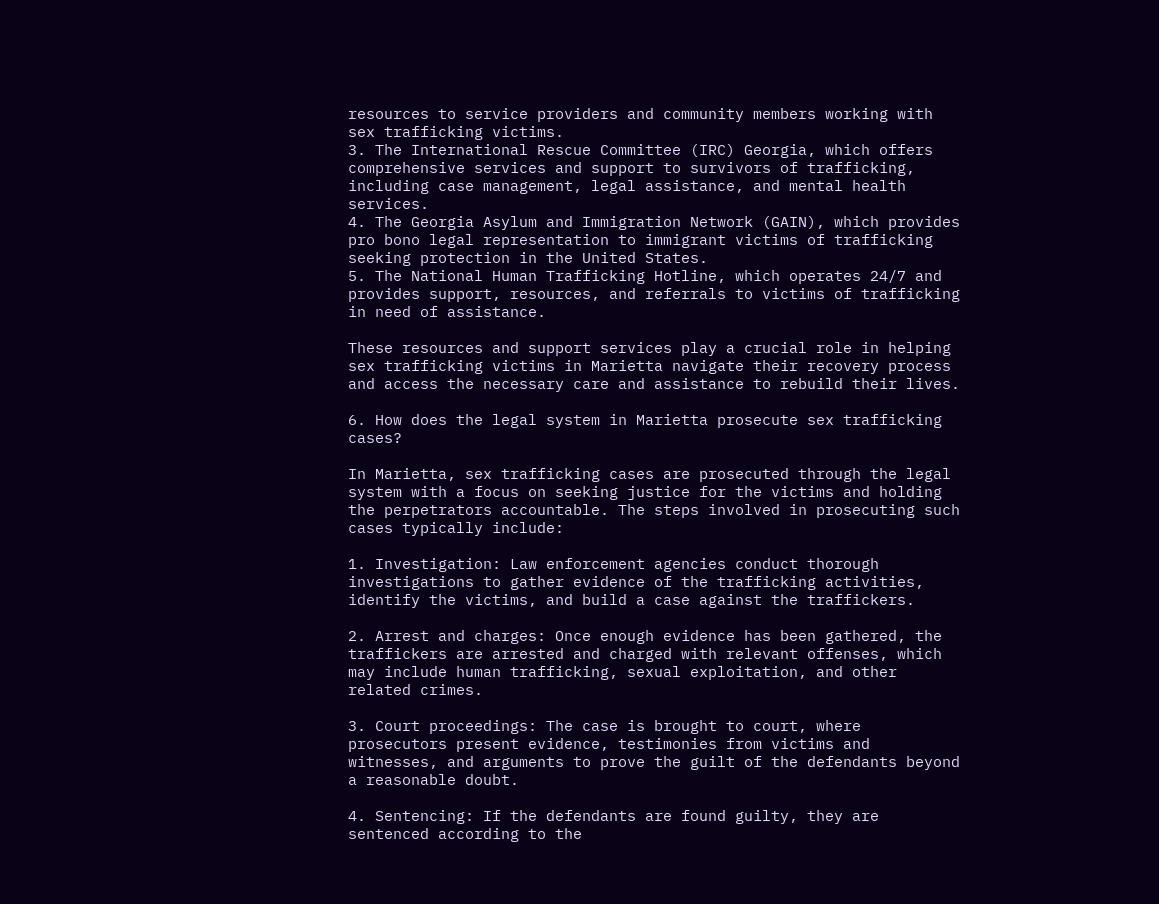resources to service providers and community members working with sex trafficking victims.
3. The International Rescue Committee (IRC) Georgia, which offers comprehensive services and support to survivors of trafficking, including case management, legal assistance, and mental health services.
4. The Georgia Asylum and Immigration Network (GAIN), which provides pro bono legal representation to immigrant victims of trafficking seeking protection in the United States.
5. The National Human Trafficking Hotline, which operates 24/7 and provides support, resources, and referrals to victims of trafficking in need of assistance.

These resources and support services play a crucial role in helping sex trafficking victims in Marietta navigate their recovery process and access the necessary care and assistance to rebuild their lives.

6. How does the legal system in Marietta prosecute sex trafficking cases?

In Marietta, sex trafficking cases are prosecuted through the legal system with a focus on seeking justice for the victims and holding the perpetrators accountable. The steps involved in prosecuting such cases typically include:

1. Investigation: Law enforcement agencies conduct thorough investigations to gather evidence of the trafficking activities, identify the victims, and build a case against the traffickers.

2. Arrest and charges: Once enough evidence has been gathered, the traffickers are arrested and charged with relevant offenses, which may include human trafficking, sexual exploitation, and other related crimes.

3. Court proceedings: The case is brought to court, where prosecutors present evidence, testimonies from victims and witnesses, and arguments to prove the guilt of the defendants beyond a reasonable doubt.

4. Sentencing: If the defendants are found guilty, they are sentenced according to the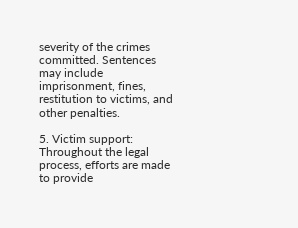severity of the crimes committed. Sentences may include imprisonment, fines, restitution to victims, and other penalties.

5. Victim support: Throughout the legal process, efforts are made to provide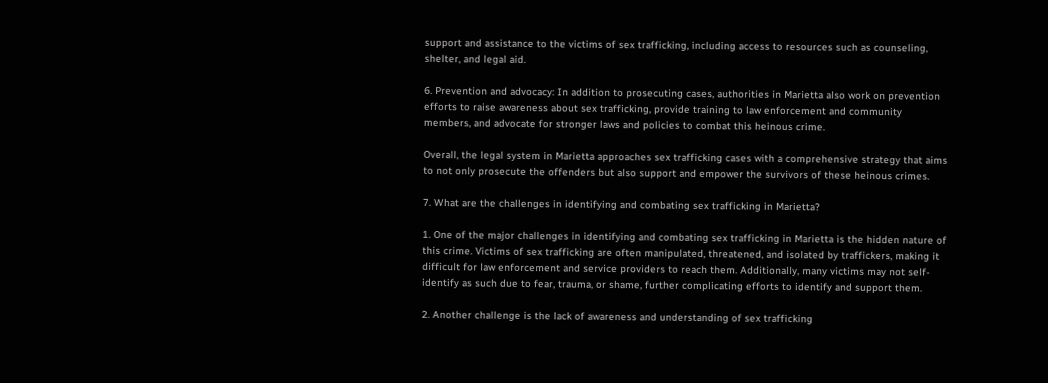support and assistance to the victims of sex trafficking, including access to resources such as counseling, shelter, and legal aid.

6. Prevention and advocacy: In addition to prosecuting cases, authorities in Marietta also work on prevention efforts to raise awareness about sex trafficking, provide training to law enforcement and community members, and advocate for stronger laws and policies to combat this heinous crime.

Overall, the legal system in Marietta approaches sex trafficking cases with a comprehensive strategy that aims to not only prosecute the offenders but also support and empower the survivors of these heinous crimes.

7. What are the challenges in identifying and combating sex trafficking in Marietta?

1. One of the major challenges in identifying and combating sex trafficking in Marietta is the hidden nature of this crime. Victims of sex trafficking are often manipulated, threatened, and isolated by traffickers, making it difficult for law enforcement and service providers to reach them. Additionally, many victims may not self-identify as such due to fear, trauma, or shame, further complicating efforts to identify and support them.

2. Another challenge is the lack of awareness and understanding of sex trafficking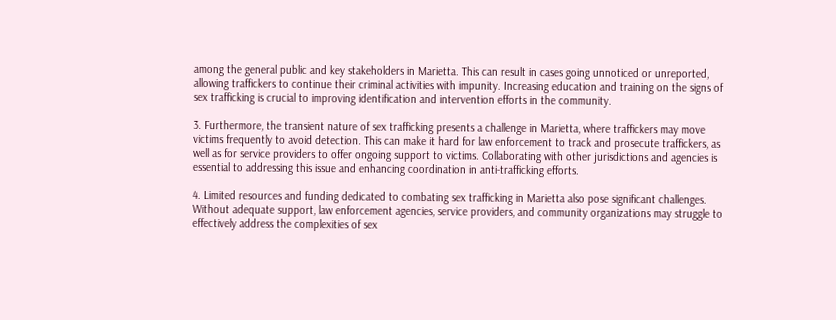among the general public and key stakeholders in Marietta. This can result in cases going unnoticed or unreported, allowing traffickers to continue their criminal activities with impunity. Increasing education and training on the signs of sex trafficking is crucial to improving identification and intervention efforts in the community.

3. Furthermore, the transient nature of sex trafficking presents a challenge in Marietta, where traffickers may move victims frequently to avoid detection. This can make it hard for law enforcement to track and prosecute traffickers, as well as for service providers to offer ongoing support to victims. Collaborating with other jurisdictions and agencies is essential to addressing this issue and enhancing coordination in anti-trafficking efforts.

4. Limited resources and funding dedicated to combating sex trafficking in Marietta also pose significant challenges. Without adequate support, law enforcement agencies, service providers, and community organizations may struggle to effectively address the complexities of sex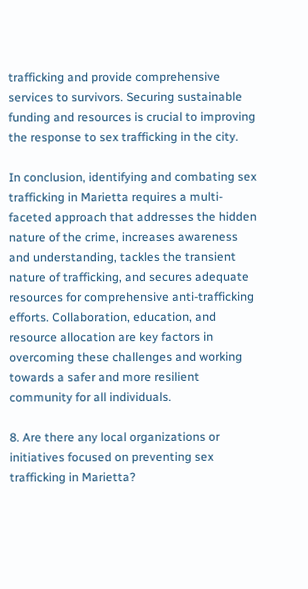trafficking and provide comprehensive services to survivors. Securing sustainable funding and resources is crucial to improving the response to sex trafficking in the city.

In conclusion, identifying and combating sex trafficking in Marietta requires a multi-faceted approach that addresses the hidden nature of the crime, increases awareness and understanding, tackles the transient nature of trafficking, and secures adequate resources for comprehensive anti-trafficking efforts. Collaboration, education, and resource allocation are key factors in overcoming these challenges and working towards a safer and more resilient community for all individuals.

8. Are there any local organizations or initiatives focused on preventing sex trafficking in Marietta?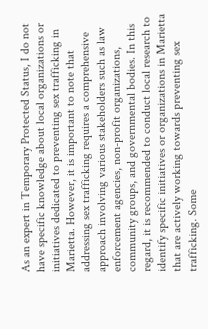As an expert in Temporary Protected Status, I do not have specific knowledge about local organizations or initiatives dedicated to preventing sex trafficking in Marietta. However, it is important to note that addressing sex trafficking requires a comprehensive approach involving various stakeholders such as law enforcement agencies, non-profit organizations, community groups, and governmental bodies. In this regard, it is recommended to conduct local research to identify specific initiatives or organizations in Marietta that are actively working towards preventing sex trafficking. Some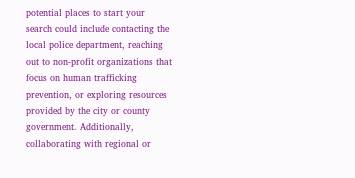potential places to start your search could include contacting the local police department, reaching out to non-profit organizations that focus on human trafficking prevention, or exploring resources provided by the city or county government. Additionally, collaborating with regional or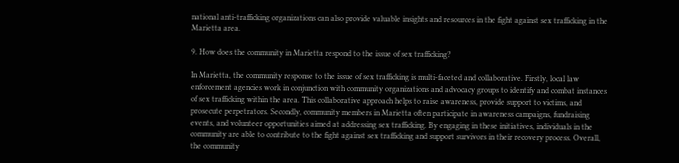national anti-trafficking organizations can also provide valuable insights and resources in the fight against sex trafficking in the Marietta area.

9. How does the community in Marietta respond to the issue of sex trafficking?

In Marietta, the community response to the issue of sex trafficking is multi-faceted and collaborative. Firstly, local law enforcement agencies work in conjunction with community organizations and advocacy groups to identify and combat instances of sex trafficking within the area. This collaborative approach helps to raise awareness, provide support to victims, and prosecute perpetrators. Secondly, community members in Marietta often participate in awareness campaigns, fundraising events, and volunteer opportunities aimed at addressing sex trafficking. By engaging in these initiatives, individuals in the community are able to contribute to the fight against sex trafficking and support survivors in their recovery process. Overall, the community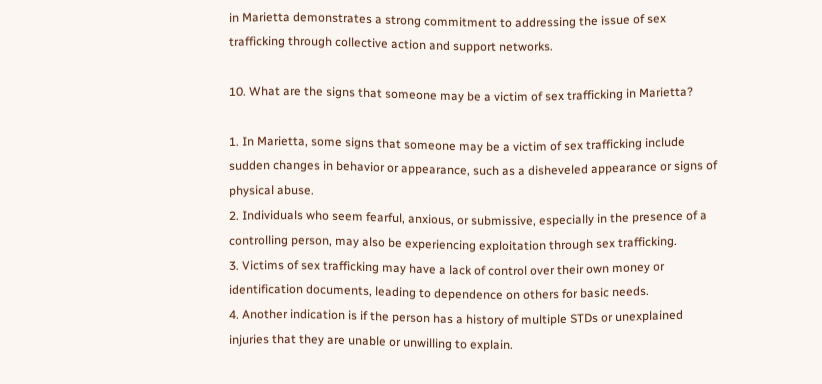in Marietta demonstrates a strong commitment to addressing the issue of sex trafficking through collective action and support networks.

10. What are the signs that someone may be a victim of sex trafficking in Marietta?

1. In Marietta, some signs that someone may be a victim of sex trafficking include sudden changes in behavior or appearance, such as a disheveled appearance or signs of physical abuse.
2. Individuals who seem fearful, anxious, or submissive, especially in the presence of a controlling person, may also be experiencing exploitation through sex trafficking.
3. Victims of sex trafficking may have a lack of control over their own money or identification documents, leading to dependence on others for basic needs.
4. Another indication is if the person has a history of multiple STDs or unexplained injuries that they are unable or unwilling to explain.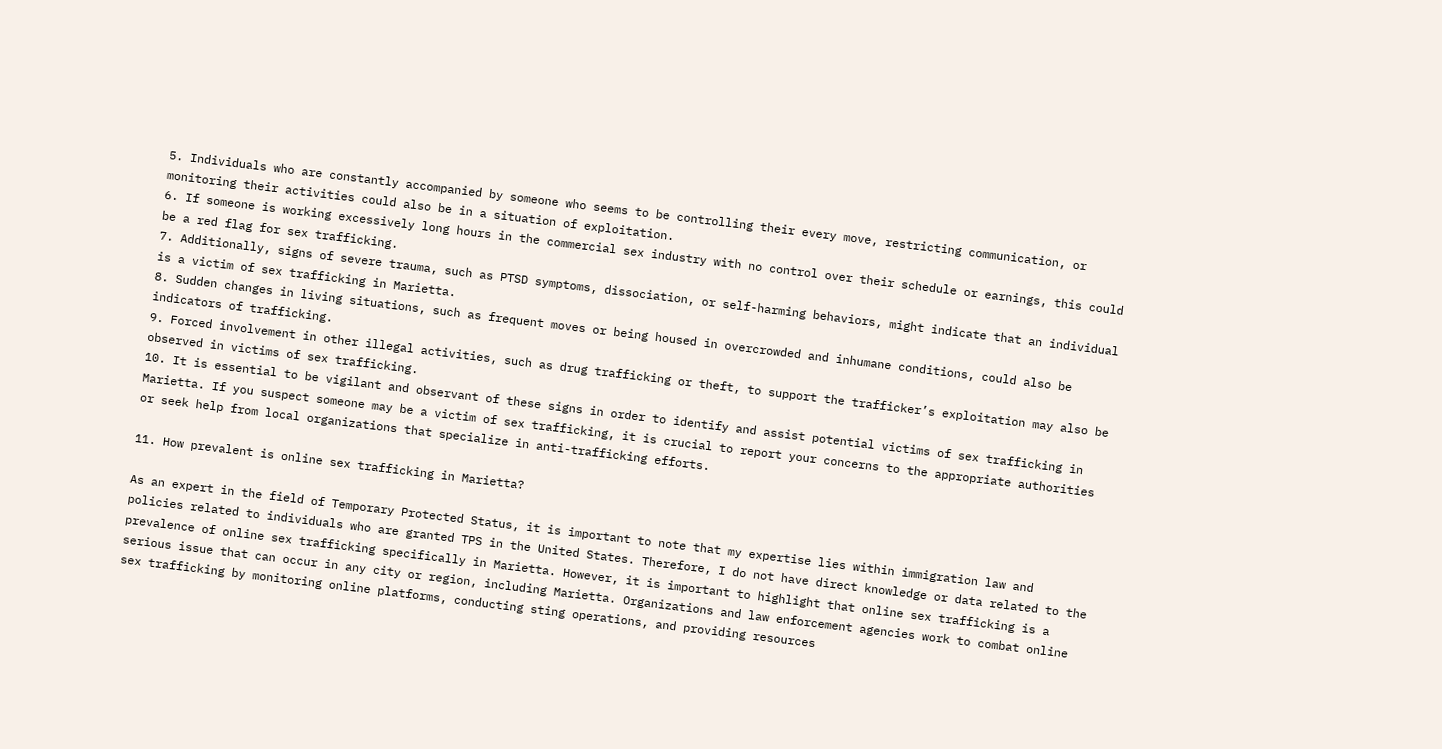5. Individuals who are constantly accompanied by someone who seems to be controlling their every move, restricting communication, or monitoring their activities could also be in a situation of exploitation.
6. If someone is working excessively long hours in the commercial sex industry with no control over their schedule or earnings, this could be a red flag for sex trafficking.
7. Additionally, signs of severe trauma, such as PTSD symptoms, dissociation, or self-harming behaviors, might indicate that an individual is a victim of sex trafficking in Marietta.
8. Sudden changes in living situations, such as frequent moves or being housed in overcrowded and inhumane conditions, could also be indicators of trafficking.
9. Forced involvement in other illegal activities, such as drug trafficking or theft, to support the trafficker’s exploitation may also be observed in victims of sex trafficking.
10. It is essential to be vigilant and observant of these signs in order to identify and assist potential victims of sex trafficking in Marietta. If you suspect someone may be a victim of sex trafficking, it is crucial to report your concerns to the appropriate authorities or seek help from local organizations that specialize in anti-trafficking efforts.

11. How prevalent is online sex trafficking in Marietta?

As an expert in the field of Temporary Protected Status, it is important to note that my expertise lies within immigration law and policies related to individuals who are granted TPS in the United States. Therefore, I do not have direct knowledge or data related to the prevalence of online sex trafficking specifically in Marietta. However, it is important to highlight that online sex trafficking is a serious issue that can occur in any city or region, including Marietta. Organizations and law enforcement agencies work to combat online sex trafficking by monitoring online platforms, conducting sting operations, and providing resources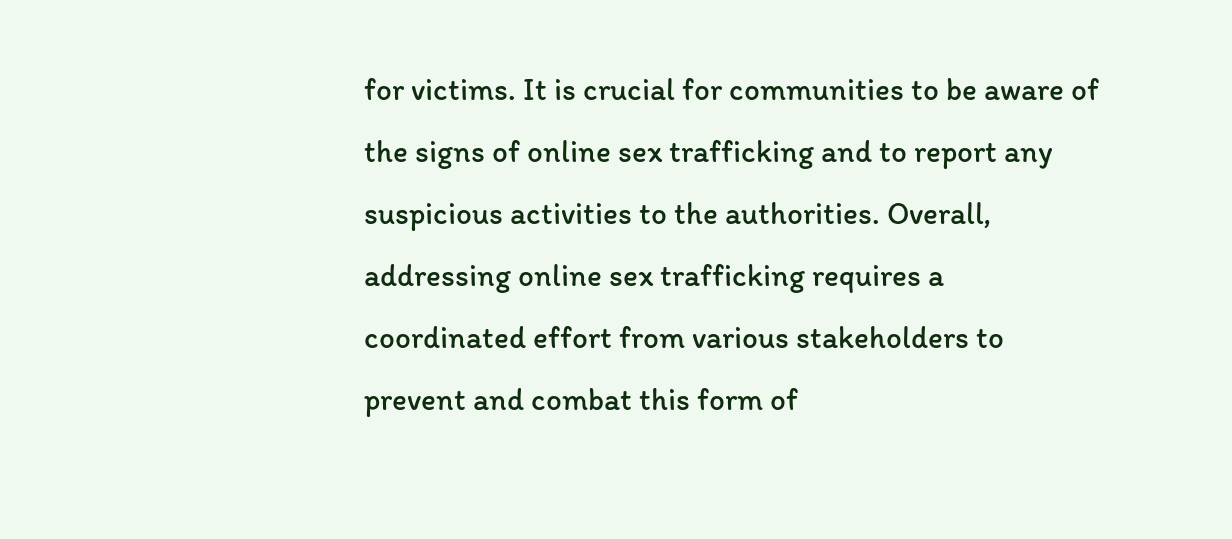for victims. It is crucial for communities to be aware of the signs of online sex trafficking and to report any suspicious activities to the authorities. Overall, addressing online sex trafficking requires a coordinated effort from various stakeholders to prevent and combat this form of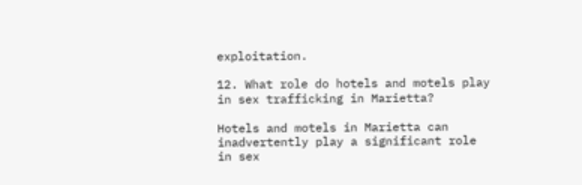exploitation.

12. What role do hotels and motels play in sex trafficking in Marietta?

Hotels and motels in Marietta can inadvertently play a significant role in sex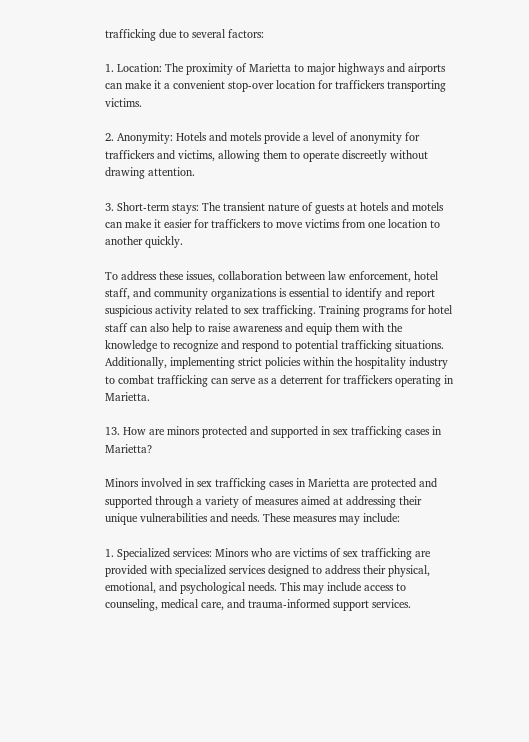trafficking due to several factors:

1. Location: The proximity of Marietta to major highways and airports can make it a convenient stop-over location for traffickers transporting victims.

2. Anonymity: Hotels and motels provide a level of anonymity for traffickers and victims, allowing them to operate discreetly without drawing attention.

3. Short-term stays: The transient nature of guests at hotels and motels can make it easier for traffickers to move victims from one location to another quickly.

To address these issues, collaboration between law enforcement, hotel staff, and community organizations is essential to identify and report suspicious activity related to sex trafficking. Training programs for hotel staff can also help to raise awareness and equip them with the knowledge to recognize and respond to potential trafficking situations. Additionally, implementing strict policies within the hospitality industry to combat trafficking can serve as a deterrent for traffickers operating in Marietta.

13. How are minors protected and supported in sex trafficking cases in Marietta?

Minors involved in sex trafficking cases in Marietta are protected and supported through a variety of measures aimed at addressing their unique vulnerabilities and needs. These measures may include:

1. Specialized services: Minors who are victims of sex trafficking are provided with specialized services designed to address their physical, emotional, and psychological needs. This may include access to counseling, medical care, and trauma-informed support services.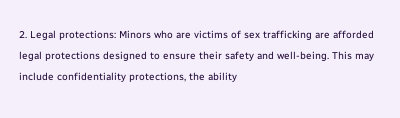2. Legal protections: Minors who are victims of sex trafficking are afforded legal protections designed to ensure their safety and well-being. This may include confidentiality protections, the ability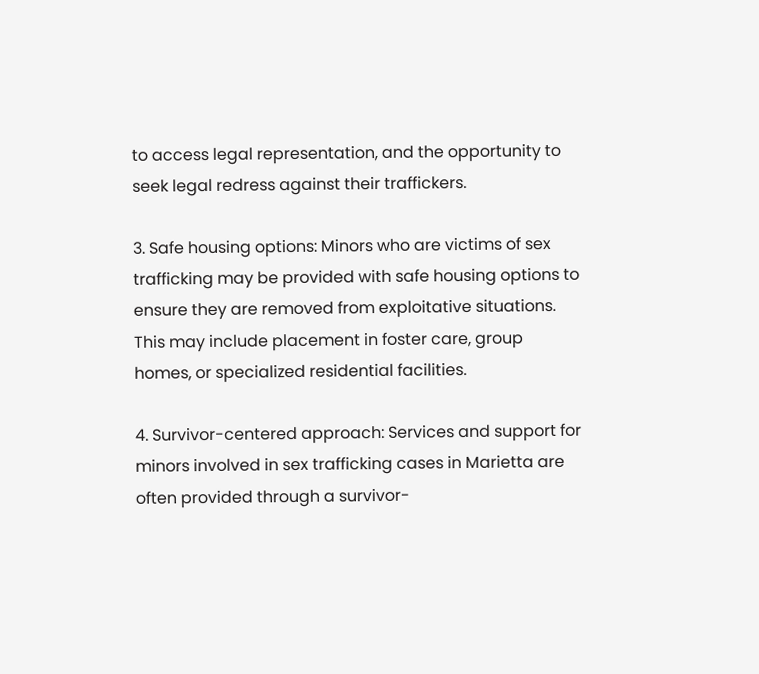to access legal representation, and the opportunity to seek legal redress against their traffickers.

3. Safe housing options: Minors who are victims of sex trafficking may be provided with safe housing options to ensure they are removed from exploitative situations. This may include placement in foster care, group homes, or specialized residential facilities.

4. Survivor-centered approach: Services and support for minors involved in sex trafficking cases in Marietta are often provided through a survivor-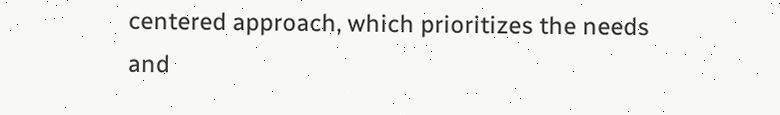centered approach, which prioritizes the needs and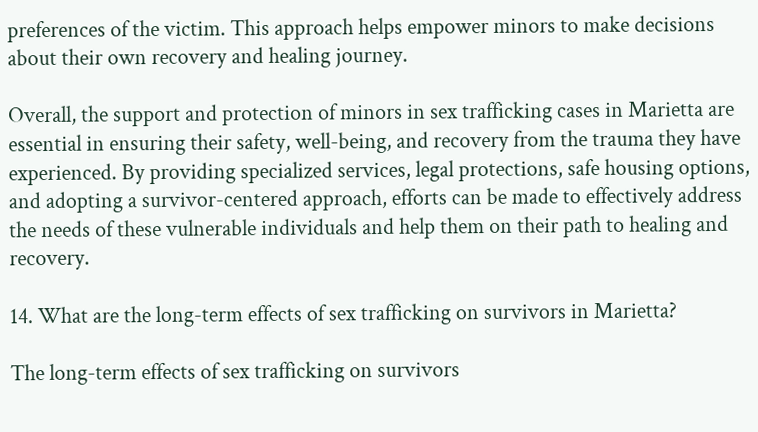preferences of the victim. This approach helps empower minors to make decisions about their own recovery and healing journey.

Overall, the support and protection of minors in sex trafficking cases in Marietta are essential in ensuring their safety, well-being, and recovery from the trauma they have experienced. By providing specialized services, legal protections, safe housing options, and adopting a survivor-centered approach, efforts can be made to effectively address the needs of these vulnerable individuals and help them on their path to healing and recovery.

14. What are the long-term effects of sex trafficking on survivors in Marietta?

The long-term effects of sex trafficking on survivors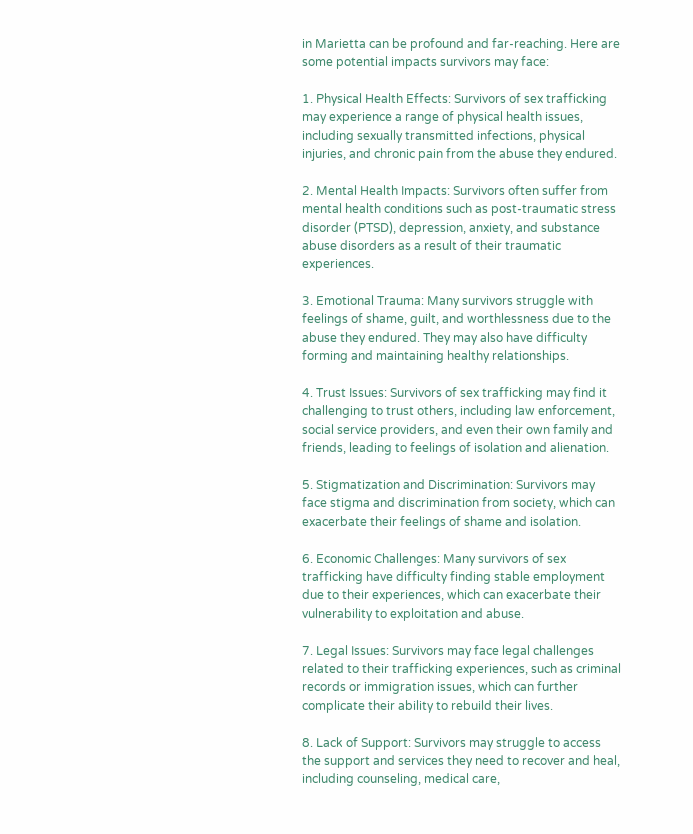in Marietta can be profound and far-reaching. Here are some potential impacts survivors may face:

1. Physical Health Effects: Survivors of sex trafficking may experience a range of physical health issues, including sexually transmitted infections, physical injuries, and chronic pain from the abuse they endured.

2. Mental Health Impacts: Survivors often suffer from mental health conditions such as post-traumatic stress disorder (PTSD), depression, anxiety, and substance abuse disorders as a result of their traumatic experiences.

3. Emotional Trauma: Many survivors struggle with feelings of shame, guilt, and worthlessness due to the abuse they endured. They may also have difficulty forming and maintaining healthy relationships.

4. Trust Issues: Survivors of sex trafficking may find it challenging to trust others, including law enforcement, social service providers, and even their own family and friends, leading to feelings of isolation and alienation.

5. Stigmatization and Discrimination: Survivors may face stigma and discrimination from society, which can exacerbate their feelings of shame and isolation.

6. Economic Challenges: Many survivors of sex trafficking have difficulty finding stable employment due to their experiences, which can exacerbate their vulnerability to exploitation and abuse.

7. Legal Issues: Survivors may face legal challenges related to their trafficking experiences, such as criminal records or immigration issues, which can further complicate their ability to rebuild their lives.

8. Lack of Support: Survivors may struggle to access the support and services they need to recover and heal, including counseling, medical care,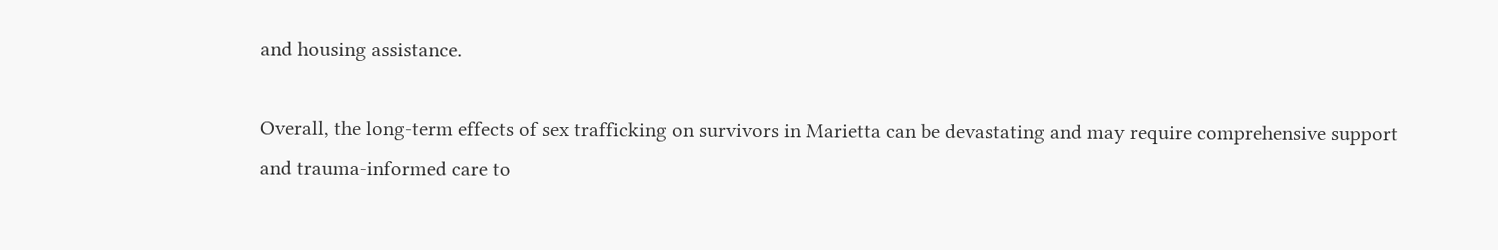and housing assistance.

Overall, the long-term effects of sex trafficking on survivors in Marietta can be devastating and may require comprehensive support and trauma-informed care to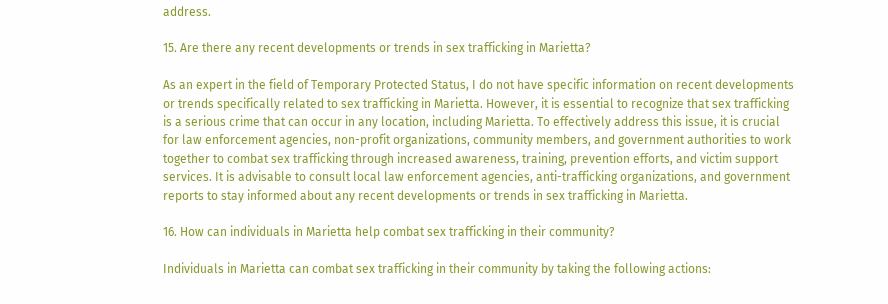address.

15. Are there any recent developments or trends in sex trafficking in Marietta?

As an expert in the field of Temporary Protected Status, I do not have specific information on recent developments or trends specifically related to sex trafficking in Marietta. However, it is essential to recognize that sex trafficking is a serious crime that can occur in any location, including Marietta. To effectively address this issue, it is crucial for law enforcement agencies, non-profit organizations, community members, and government authorities to work together to combat sex trafficking through increased awareness, training, prevention efforts, and victim support services. It is advisable to consult local law enforcement agencies, anti-trafficking organizations, and government reports to stay informed about any recent developments or trends in sex trafficking in Marietta.

16. How can individuals in Marietta help combat sex trafficking in their community?

Individuals in Marietta can combat sex trafficking in their community by taking the following actions: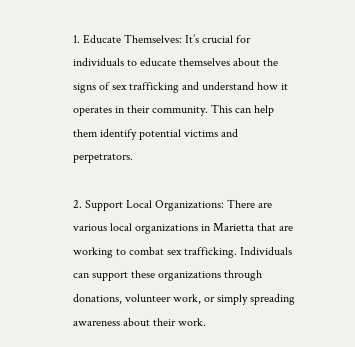1. Educate Themselves: It’s crucial for individuals to educate themselves about the signs of sex trafficking and understand how it operates in their community. This can help them identify potential victims and perpetrators.

2. Support Local Organizations: There are various local organizations in Marietta that are working to combat sex trafficking. Individuals can support these organizations through donations, volunteer work, or simply spreading awareness about their work.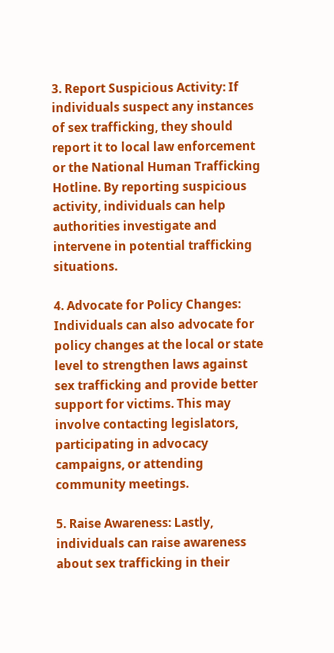3. Report Suspicious Activity: If individuals suspect any instances of sex trafficking, they should report it to local law enforcement or the National Human Trafficking Hotline. By reporting suspicious activity, individuals can help authorities investigate and intervene in potential trafficking situations.

4. Advocate for Policy Changes: Individuals can also advocate for policy changes at the local or state level to strengthen laws against sex trafficking and provide better support for victims. This may involve contacting legislators, participating in advocacy campaigns, or attending community meetings.

5. Raise Awareness: Lastly, individuals can raise awareness about sex trafficking in their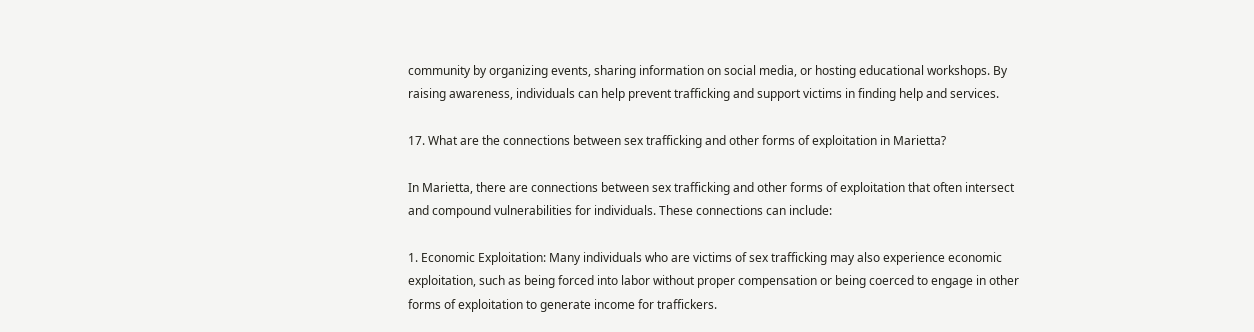community by organizing events, sharing information on social media, or hosting educational workshops. By raising awareness, individuals can help prevent trafficking and support victims in finding help and services.

17. What are the connections between sex trafficking and other forms of exploitation in Marietta?

In Marietta, there are connections between sex trafficking and other forms of exploitation that often intersect and compound vulnerabilities for individuals. These connections can include:

1. Economic Exploitation: Many individuals who are victims of sex trafficking may also experience economic exploitation, such as being forced into labor without proper compensation or being coerced to engage in other forms of exploitation to generate income for traffickers.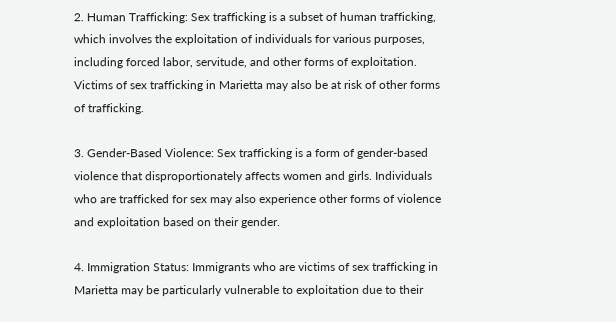2. Human Trafficking: Sex trafficking is a subset of human trafficking, which involves the exploitation of individuals for various purposes, including forced labor, servitude, and other forms of exploitation. Victims of sex trafficking in Marietta may also be at risk of other forms of trafficking.

3. Gender-Based Violence: Sex trafficking is a form of gender-based violence that disproportionately affects women and girls. Individuals who are trafficked for sex may also experience other forms of violence and exploitation based on their gender.

4. Immigration Status: Immigrants who are victims of sex trafficking in Marietta may be particularly vulnerable to exploitation due to their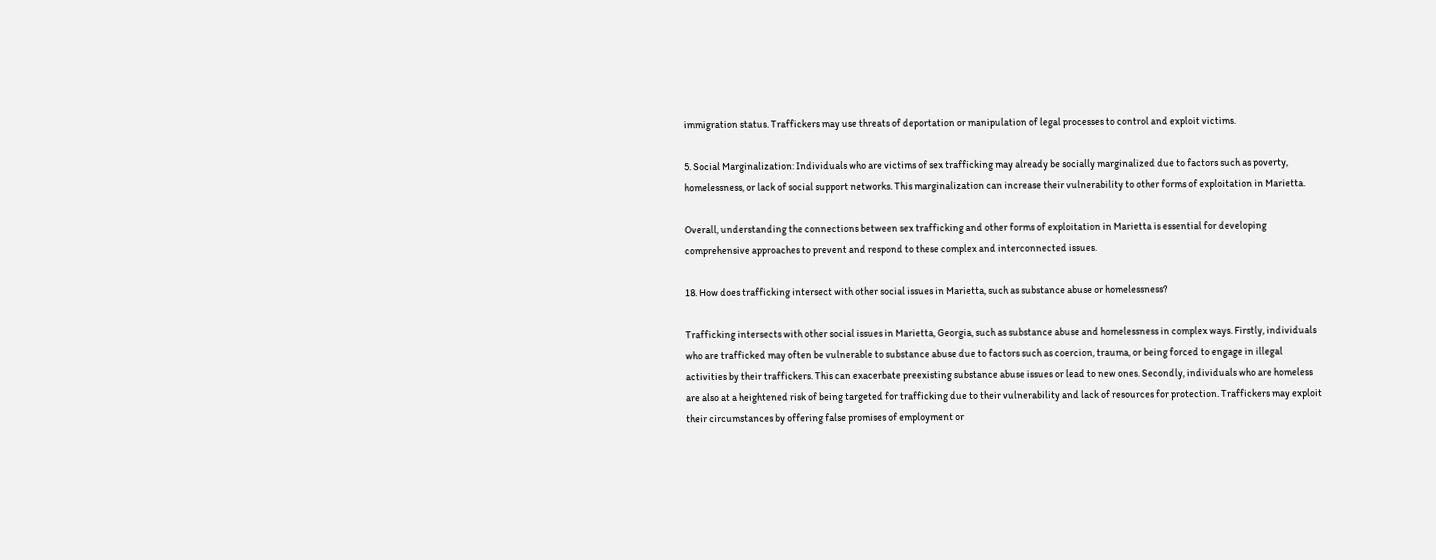immigration status. Traffickers may use threats of deportation or manipulation of legal processes to control and exploit victims.

5. Social Marginalization: Individuals who are victims of sex trafficking may already be socially marginalized due to factors such as poverty, homelessness, or lack of social support networks. This marginalization can increase their vulnerability to other forms of exploitation in Marietta.

Overall, understanding the connections between sex trafficking and other forms of exploitation in Marietta is essential for developing comprehensive approaches to prevent and respond to these complex and interconnected issues.

18. How does trafficking intersect with other social issues in Marietta, such as substance abuse or homelessness?

Trafficking intersects with other social issues in Marietta, Georgia, such as substance abuse and homelessness in complex ways. Firstly, individuals who are trafficked may often be vulnerable to substance abuse due to factors such as coercion, trauma, or being forced to engage in illegal activities by their traffickers. This can exacerbate preexisting substance abuse issues or lead to new ones. Secondly, individuals who are homeless are also at a heightened risk of being targeted for trafficking due to their vulnerability and lack of resources for protection. Traffickers may exploit their circumstances by offering false promises of employment or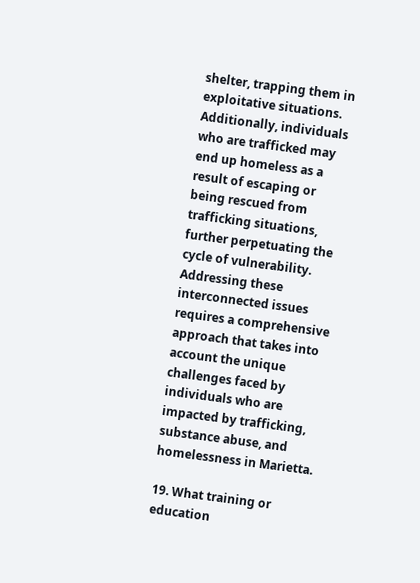shelter, trapping them in exploitative situations. Additionally, individuals who are trafficked may end up homeless as a result of escaping or being rescued from trafficking situations, further perpetuating the cycle of vulnerability. Addressing these interconnected issues requires a comprehensive approach that takes into account the unique challenges faced by individuals who are impacted by trafficking, substance abuse, and homelessness in Marietta.

19. What training or education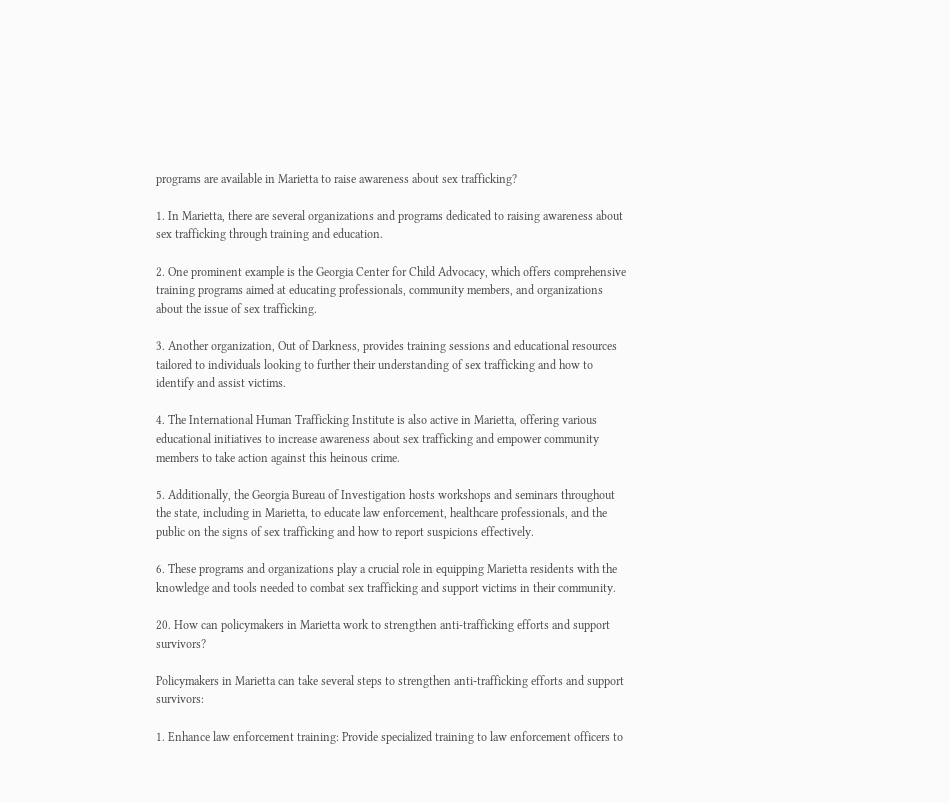programs are available in Marietta to raise awareness about sex trafficking?

1. In Marietta, there are several organizations and programs dedicated to raising awareness about sex trafficking through training and education.

2. One prominent example is the Georgia Center for Child Advocacy, which offers comprehensive training programs aimed at educating professionals, community members, and organizations about the issue of sex trafficking.

3. Another organization, Out of Darkness, provides training sessions and educational resources tailored to individuals looking to further their understanding of sex trafficking and how to identify and assist victims.

4. The International Human Trafficking Institute is also active in Marietta, offering various educational initiatives to increase awareness about sex trafficking and empower community members to take action against this heinous crime.

5. Additionally, the Georgia Bureau of Investigation hosts workshops and seminars throughout the state, including in Marietta, to educate law enforcement, healthcare professionals, and the public on the signs of sex trafficking and how to report suspicions effectively.

6. These programs and organizations play a crucial role in equipping Marietta residents with the knowledge and tools needed to combat sex trafficking and support victims in their community.

20. How can policymakers in Marietta work to strengthen anti-trafficking efforts and support survivors?

Policymakers in Marietta can take several steps to strengthen anti-trafficking efforts and support survivors:

1. Enhance law enforcement training: Provide specialized training to law enforcement officers to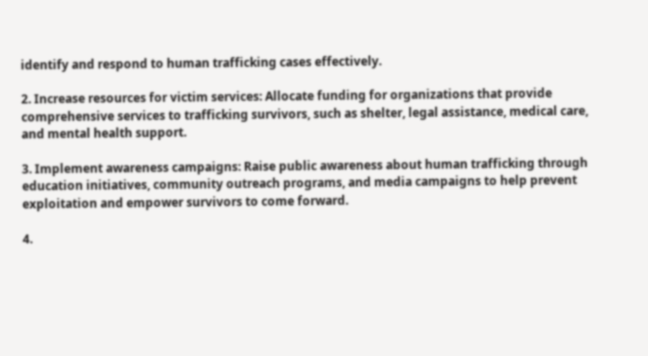identify and respond to human trafficking cases effectively.

2. Increase resources for victim services: Allocate funding for organizations that provide comprehensive services to trafficking survivors, such as shelter, legal assistance, medical care, and mental health support.

3. Implement awareness campaigns: Raise public awareness about human trafficking through education initiatives, community outreach programs, and media campaigns to help prevent exploitation and empower survivors to come forward.

4.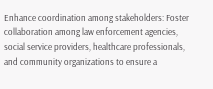Enhance coordination among stakeholders: Foster collaboration among law enforcement agencies, social service providers, healthcare professionals, and community organizations to ensure a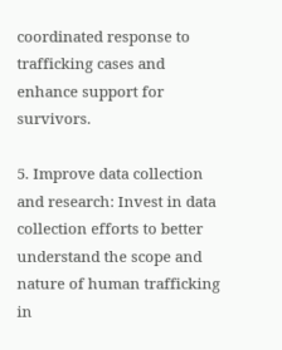coordinated response to trafficking cases and enhance support for survivors.

5. Improve data collection and research: Invest in data collection efforts to better understand the scope and nature of human trafficking in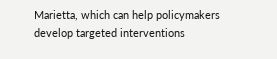Marietta, which can help policymakers develop targeted interventions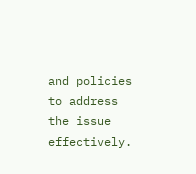and policies to address the issue effectively.